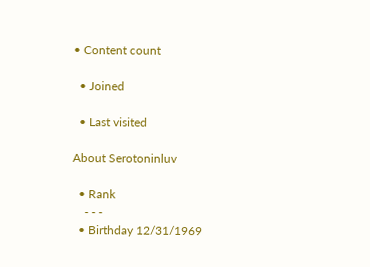• Content count

  • Joined

  • Last visited

About Serotoninluv

  • Rank
    - - -
  • Birthday 12/31/1969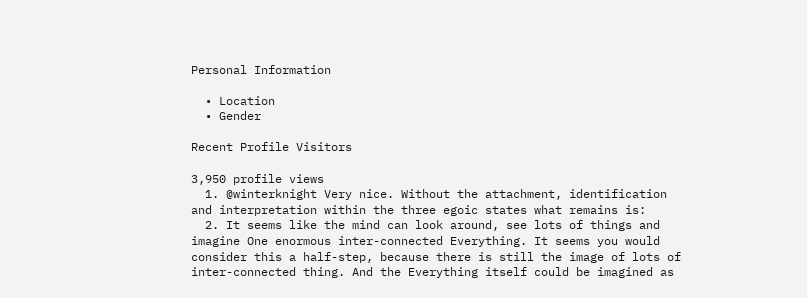Personal Information

  • Location
  • Gender

Recent Profile Visitors

3,950 profile views
  1. @winterknight Very nice. Without the attachment, identification and interpretation within the three egoic states what remains is:
  2. It seems like the mind can look around, see lots of things and imagine One enormous inter-connected Everything. It seems you would consider this a half-step, because there is still the image of lots of inter-connected thing. And the Everything itself could be imagined as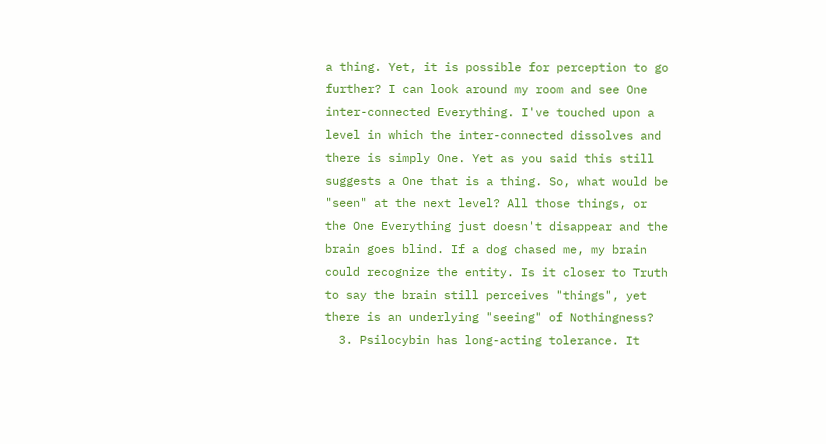a thing. Yet, it is possible for perception to go further? I can look around my room and see One inter-connected Everything. I've touched upon a level in which the inter-connected dissolves and there is simply One. Yet as you said this still suggests a One that is a thing. So, what would be "seen" at the next level? All those things, or the One Everything just doesn't disappear and the brain goes blind. If a dog chased me, my brain could recognize the entity. Is it closer to Truth to say the brain still perceives "things", yet there is an underlying "seeing" of Nothingness?
  3. Psilocybin has long-acting tolerance. It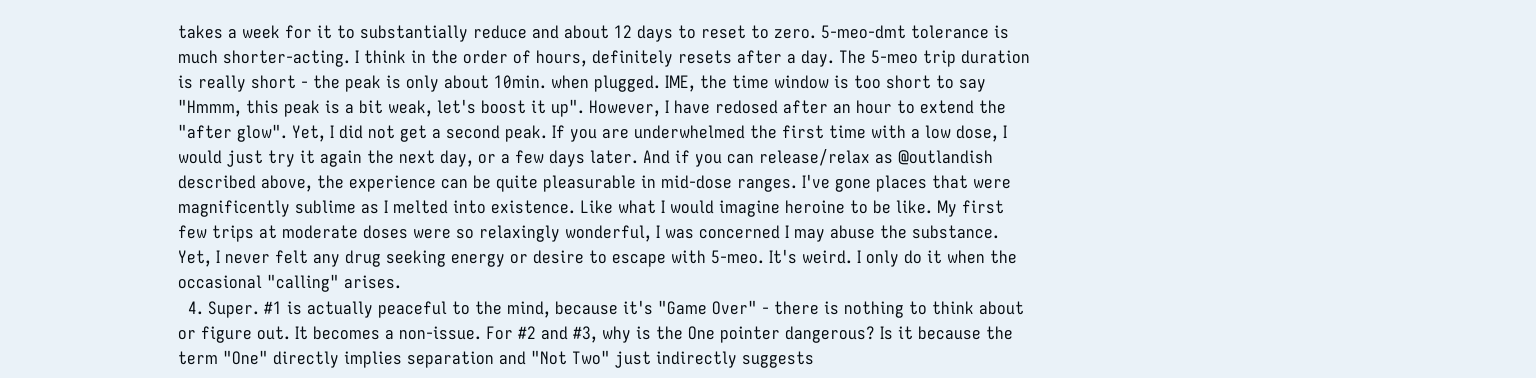takes a week for it to substantially reduce and about 12 days to reset to zero. 5-meo-dmt tolerance is much shorter-acting. I think in the order of hours, definitely resets after a day. The 5-meo trip duration is really short - the peak is only about 10min. when plugged. IME, the time window is too short to say "Hmmm, this peak is a bit weak, let's boost it up". However, I have redosed after an hour to extend the "after glow". Yet, I did not get a second peak. If you are underwhelmed the first time with a low dose, I would just try it again the next day, or a few days later. And if you can release/relax as @outlandish described above, the experience can be quite pleasurable in mid-dose ranges. I've gone places that were magnificently sublime as I melted into existence. Like what I would imagine heroine to be like. My first few trips at moderate doses were so relaxingly wonderful, I was concerned I may abuse the substance. Yet, I never felt any drug seeking energy or desire to escape with 5-meo. It's weird. I only do it when the occasional "calling" arises.
  4. Super. #1 is actually peaceful to the mind, because it's "Game Over" - there is nothing to think about or figure out. It becomes a non-issue. For #2 and #3, why is the One pointer dangerous? Is it because the term "One" directly implies separation and "Not Two" just indirectly suggests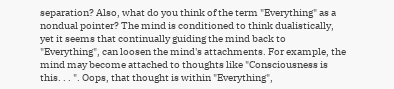separation? Also, what do you think of the term "Everything" as a nondual pointer? The mind is conditioned to think dualistically, yet it seems that continually guiding the mind back to "Everything", can loosen the mind's attachments. For example, the mind may become attached to thoughts like "Consciousness is this. . . ". Oops, that thought is within "Everything",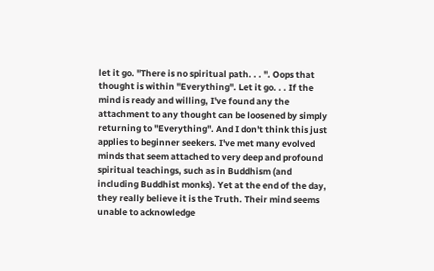let it go. "There is no spiritual path. . . ". Oops that thought is within "Everything". Let it go. . . If the mind is ready and willing, I've found any the attachment to any thought can be loosened by simply returning to "Everything". And I don't think this just applies to beginner seekers. I've met many evolved minds that seem attached to very deep and profound spiritual teachings, such as in Buddhism (and including Buddhist monks). Yet at the end of the day, they really believe it is the Truth. Their mind seems unable to acknowledge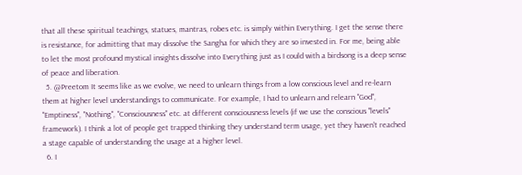that all these spiritual teachings, statues, mantras, robes etc. is simply within Everything. I get the sense there is resistance, for admitting that may dissolve the Sangha for which they are so invested in. For me, being able to let the most profound mystical insights dissolve into Everything just as I could with a birdsong is a deep sense of peace and liberation.
  5. @Preetom It seems like as we evolve, we need to unlearn things from a low conscious level and re-learn them at higher level understandings to communicate. For example, I had to unlearn and relearn "God", "Emptiness", "Nothing", "Consciousness" etc. at different consciousness levels (if we use the conscious "levels" framework). I think a lot of people get trapped thinking they understand term usage, yet they haven't reached a stage capable of understanding the usage at a higher level.
  6. I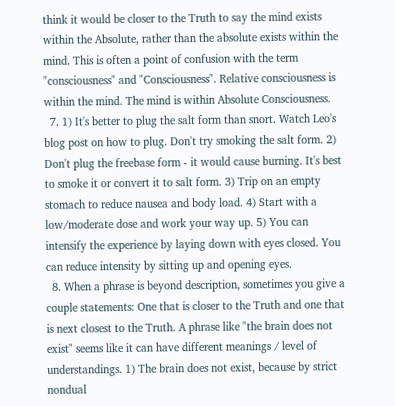think it would be closer to the Truth to say the mind exists within the Absolute, rather than the absolute exists within the mind. This is often a point of confusion with the term "consciousness" and "Consciousness". Relative consciousness is within the mind. The mind is within Absolute Consciousness.
  7. 1) It's better to plug the salt form than snort. Watch Leo's blog post on how to plug. Don't try smoking the salt form. 2) Don't plug the freebase form - it would cause burning. It's best to smoke it or convert it to salt form. 3) Trip on an empty stomach to reduce nausea and body load. 4) Start with a low/moderate dose and work your way up. 5) You can intensify the experience by laying down with eyes closed. You can reduce intensity by sitting up and opening eyes.
  8. When a phrase is beyond description, sometimes you give a couple statements: One that is closer to the Truth and one that is next closest to the Truth. A phrase like "the brain does not exist" seems like it can have different meanings / level of understandings. 1) The brain does not exist, because by strict nondual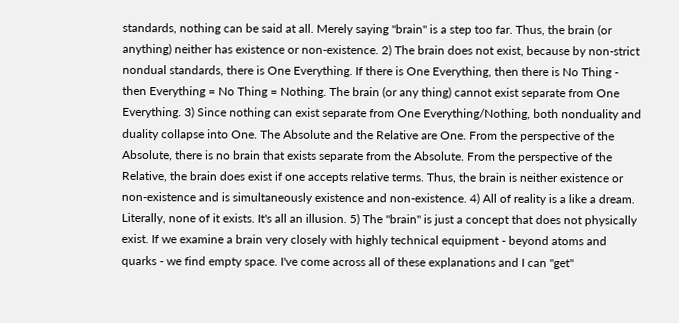standards, nothing can be said at all. Merely saying "brain" is a step too far. Thus, the brain (or anything) neither has existence or non-existence. 2) The brain does not exist, because by non-strict nondual standards, there is One Everything. If there is One Everything, then there is No Thing - then Everything = No Thing = Nothing. The brain (or any thing) cannot exist separate from One Everything. 3) Since nothing can exist separate from One Everything/Nothing, both nonduality and duality collapse into One. The Absolute and the Relative are One. From the perspective of the Absolute, there is no brain that exists separate from the Absolute. From the perspective of the Relative, the brain does exist if one accepts relative terms. Thus, the brain is neither existence or non-existence and is simultaneously existence and non-existence. 4) All of reality is a like a dream. Literally, none of it exists. It's all an illusion. 5) The "brain" is just a concept that does not physically exist. If we examine a brain very closely with highly technical equipment - beyond atoms and quarks - we find empty space. I've come across all of these explanations and I can "get"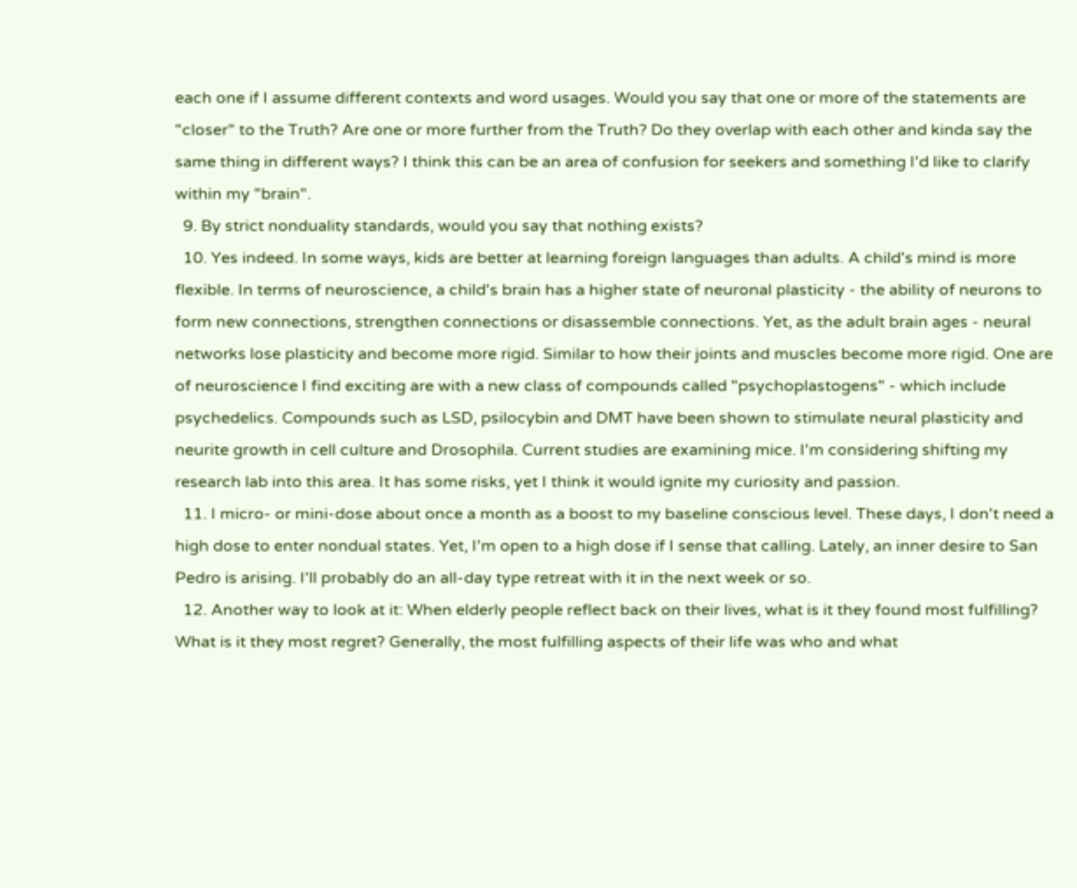each one if I assume different contexts and word usages. Would you say that one or more of the statements are "closer" to the Truth? Are one or more further from the Truth? Do they overlap with each other and kinda say the same thing in different ways? I think this can be an area of confusion for seekers and something I'd like to clarify within my "brain".
  9. By strict nonduality standards, would you say that nothing exists?
  10. Yes indeed. In some ways, kids are better at learning foreign languages than adults. A child's mind is more flexible. In terms of neuroscience, a child's brain has a higher state of neuronal plasticity - the ability of neurons to form new connections, strengthen connections or disassemble connections. Yet, as the adult brain ages - neural networks lose plasticity and become more rigid. Similar to how their joints and muscles become more rigid. One are of neuroscience I find exciting are with a new class of compounds called "psychoplastogens" - which include psychedelics. Compounds such as LSD, psilocybin and DMT have been shown to stimulate neural plasticity and neurite growth in cell culture and Drosophila. Current studies are examining mice. I'm considering shifting my research lab into this area. It has some risks, yet I think it would ignite my curiosity and passion.
  11. I micro- or mini-dose about once a month as a boost to my baseline conscious level. These days, I don't need a high dose to enter nondual states. Yet, I'm open to a high dose if I sense that calling. Lately, an inner desire to San Pedro is arising. I'll probably do an all-day type retreat with it in the next week or so.
  12. Another way to look at it: When elderly people reflect back on their lives, what is it they found most fulfilling? What is it they most regret? Generally, the most fulfilling aspects of their life was who and what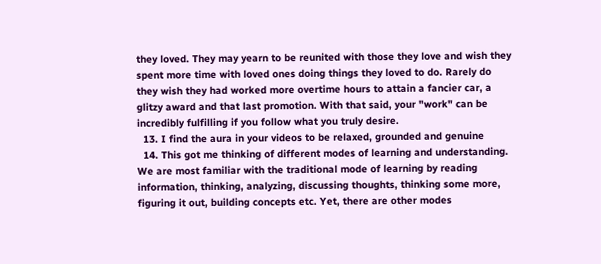they loved. They may yearn to be reunited with those they love and wish they spent more time with loved ones doing things they loved to do. Rarely do they wish they had worked more overtime hours to attain a fancier car, a glitzy award and that last promotion. With that said, your "work" can be incredibly fulfilling if you follow what you truly desire.
  13. I find the aura in your videos to be relaxed, grounded and genuine
  14. This got me thinking of different modes of learning and understanding. We are most familiar with the traditional mode of learning by reading information, thinking, analyzing, discussing thoughts, thinking some more, figuring it out, building concepts etc. Yet, there are other modes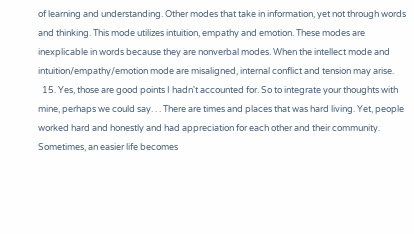of learning and understanding. Other modes that take in information, yet not through words and thinking. This mode utilizes intuition, empathy and emotion. These modes are inexplicable in words because they are nonverbal modes. When the intellect mode and intuition/empathy/emotion mode are misaligned, internal conflict and tension may arise.
  15. Yes, those are good points I hadn't accounted for. So to integrate your thoughts with mine, perhaps we could say. . . There are times and places that was hard living. Yet, people worked hard and honestly and had appreciation for each other and their community. Sometimes, an easier life becomes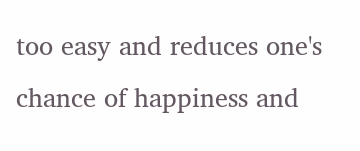too easy and reduces one's chance of happiness and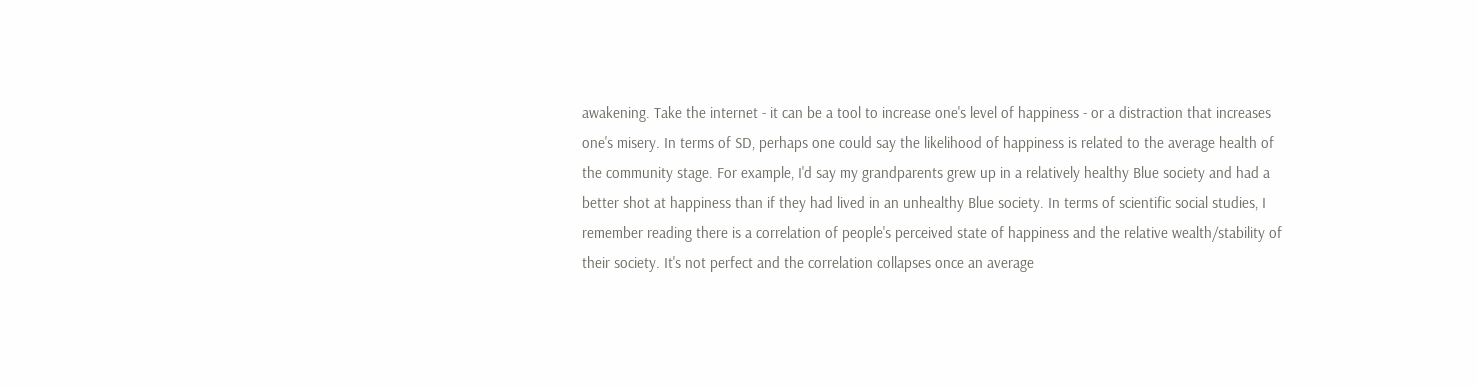awakening. Take the internet - it can be a tool to increase one's level of happiness - or a distraction that increases one's misery. In terms of SD, perhaps one could say the likelihood of happiness is related to the average health of the community stage. For example, I'd say my grandparents grew up in a relatively healthy Blue society and had a better shot at happiness than if they had lived in an unhealthy Blue society. In terms of scientific social studies, I remember reading there is a correlation of people's perceived state of happiness and the relative wealth/stability of their society. It's not perfect and the correlation collapses once an average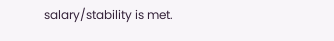salary/stability is met.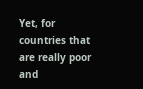Yet, for countries that are really poor and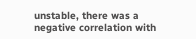unstable, there was a negative correlation with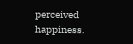perceived happiness.